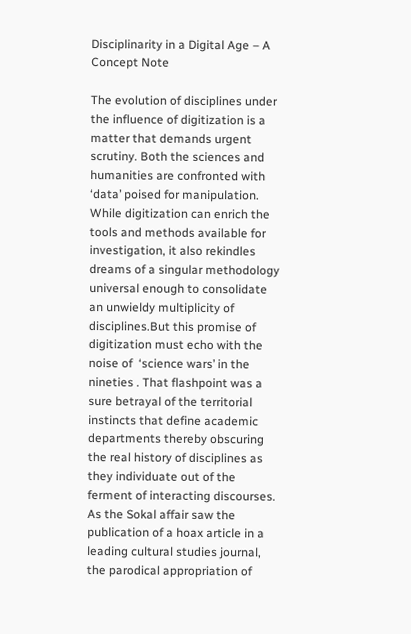Disciplinarity in a Digital Age – A Concept Note

The evolution of disciplines under the influence of digitization is a matter that demands urgent scrutiny. Both the sciences and humanities are confronted with ‘data’ poised for manipulation. While digitization can enrich the tools and methods available for investigation, it also rekindles dreams of a singular methodology universal enough to consolidate an unwieldy multiplicity of disciplines.But this promise of digitization must echo with the noise of  ‘science wars’ in the nineties . That flashpoint was a sure betrayal of the territorial instincts that define academic departments thereby obscuring the real history of disciplines as they individuate out of the ferment of interacting discourses. As the Sokal affair saw the publication of a hoax article in a leading cultural studies journal, the parodical appropriation of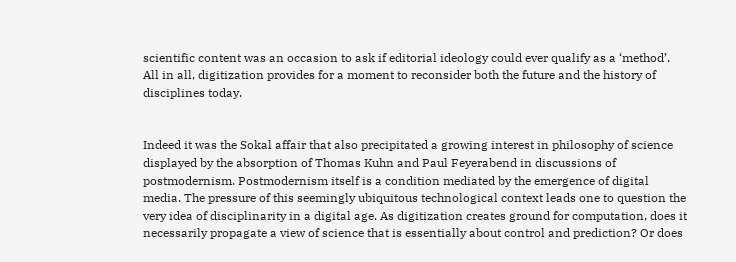scientific content was an occasion to ask if editorial ideology could ever qualify as a ‘method’. All in all, digitization provides for a moment to reconsider both the future and the history of disciplines today.


Indeed it was the Sokal affair that also precipitated a growing interest in philosophy of science displayed by the absorption of Thomas Kuhn and Paul Feyerabend in discussions of postmodernism. Postmodernism itself is a condition mediated by the emergence of digital media. The pressure of this seemingly ubiquitous technological context leads one to question the very idea of disciplinarity in a digital age. As digitization creates ground for computation, does it necessarily propagate a view of science that is essentially about control and prediction? Or does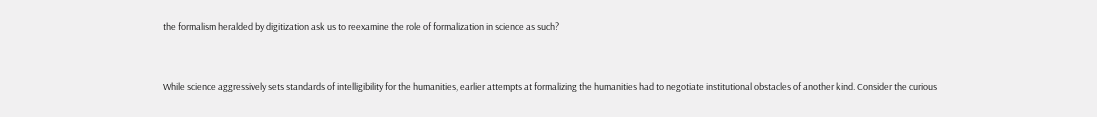the formalism heralded by digitization ask us to reexamine the role of formalization in science as such?


While science aggressively sets standards of intelligibility for the humanities, earlier attempts at formalizing the humanities had to negotiate institutional obstacles of another kind. Consider the curious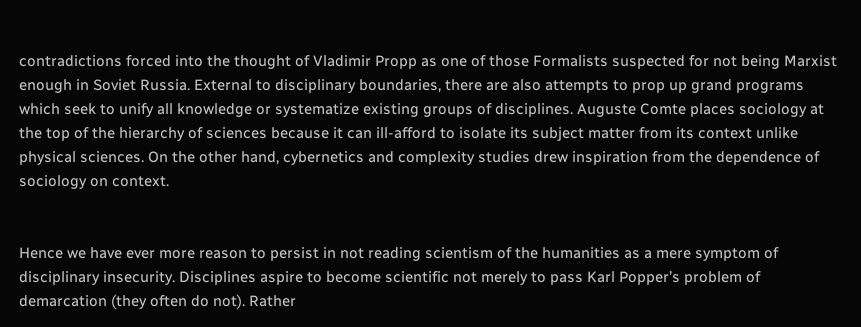contradictions forced into the thought of Vladimir Propp as one of those Formalists suspected for not being Marxist enough in Soviet Russia. External to disciplinary boundaries, there are also attempts to prop up grand programs which seek to unify all knowledge or systematize existing groups of disciplines. Auguste Comte places sociology at the top of the hierarchy of sciences because it can ill-afford to isolate its subject matter from its context unlike physical sciences. On the other hand, cybernetics and complexity studies drew inspiration from the dependence of sociology on context.


Hence we have ever more reason to persist in not reading scientism of the humanities as a mere symptom of disciplinary insecurity. Disciplines aspire to become scientific not merely to pass Karl Popper’s problem of demarcation (they often do not). Rather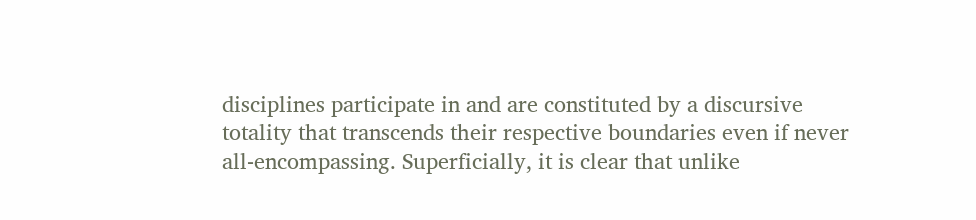disciplines participate in and are constituted by a discursive totality that transcends their respective boundaries even if never all-encompassing. Superficially, it is clear that unlike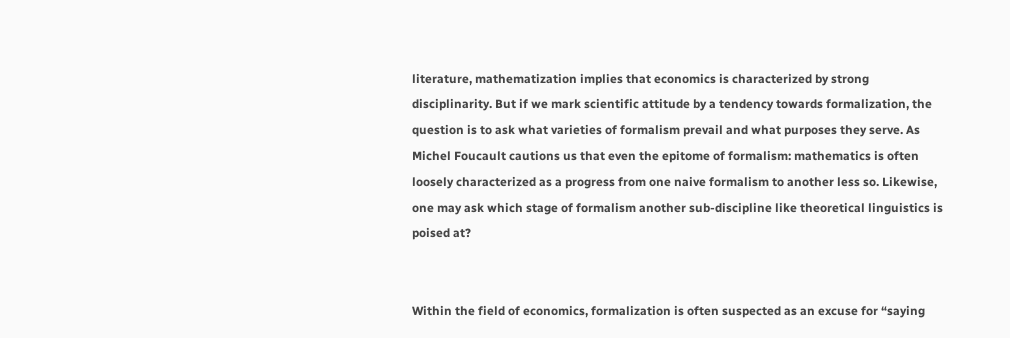literature, mathematization implies that economics is characterized by strong disciplinarity. But if we mark scientific attitude by a tendency towards formalization, the question is to ask what varieties of formalism prevail and what purposes they serve. As Michel Foucault cautions us that even the epitome of formalism: mathematics is often loosely characterized as a progress from one naive formalism to another less so. Likewise, one may ask which stage of formalism another sub-discipline like theoretical linguistics is poised at?


Within the field of economics, formalization is often suspected as an excuse for “saying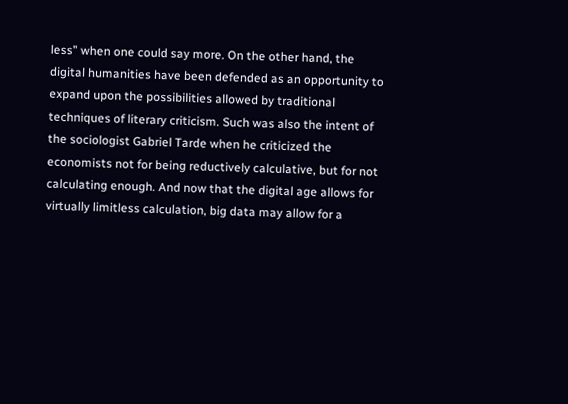less” when one could say more. On the other hand, the digital humanities have been defended as an opportunity to expand upon the possibilities allowed by traditional techniques of literary criticism. Such was also the intent of the sociologist Gabriel Tarde when he criticized the economists not for being reductively calculative, but for not calculating enough. And now that the digital age allows for virtually limitless calculation, big data may allow for a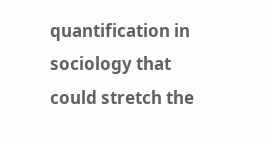quantification in sociology that could stretch the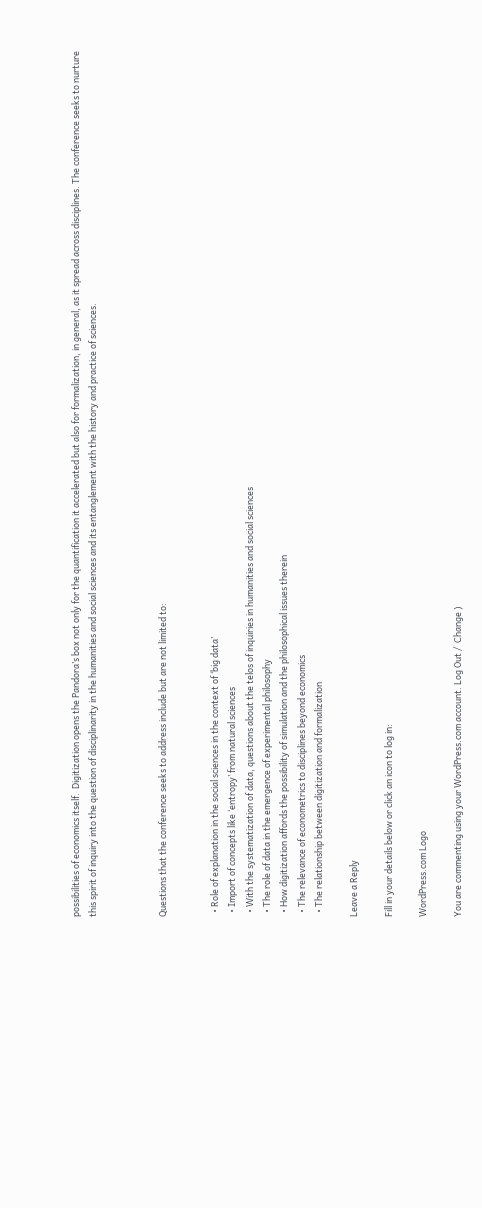possibilities of economics itself.  Digitization opens the Pandora’s box not only for the quantification it accelerated but also for formalization, in general, as it spread across disciplines. The conference seeks to nurture this spirit of inquiry into the question of disciplinarity in the humanities and social sciences and its entanglement with the history and practice of sciences.



Questions that the conference seeks to address include but are not limited to:


  • Role of explanation in the social sciences in the context of ‘big data’
  • Import of concepts like ‘entropy’ from natural sciences
  • With the systematization of data, questions about the telos of inquiries in humanities and social sciences
  • The role of data in the emergence of experimental philosophy
  • How digitization affords the possibility of simulation and the philosophical issues therein
  • The relevance of econometrics to disciplines beyond economics
  • The relationship between digitization and formalization

Leave a Reply

Fill in your details below or click an icon to log in:

WordPress.com Logo

You are commenting using your WordPress.com account. Log Out /  Change )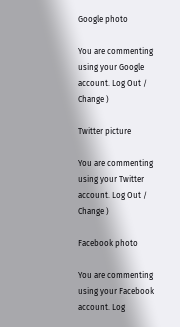Google photo

You are commenting using your Google account. Log Out /  Change )

Twitter picture

You are commenting using your Twitter account. Log Out /  Change )

Facebook photo

You are commenting using your Facebook account. Log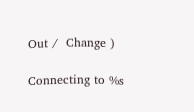Out /  Change )

Connecting to %s